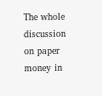The whole discussion on paper money in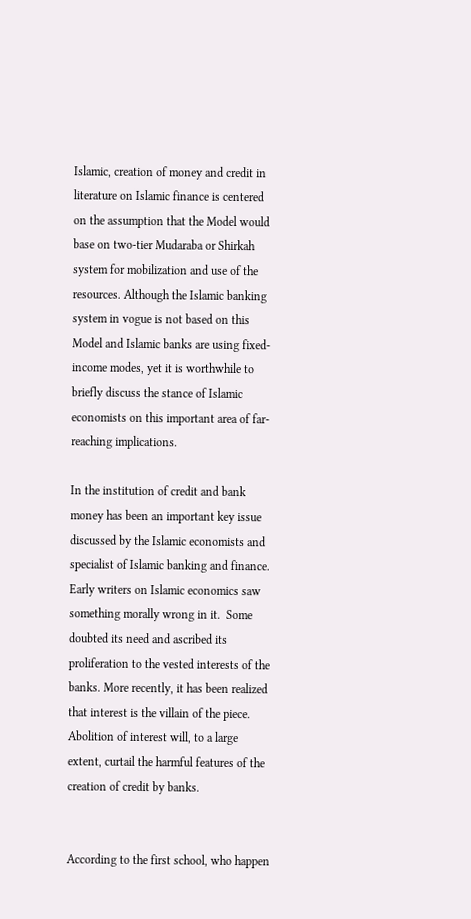Islamic, creation of money and credit in literature on Islamic finance is centered on the assumption that the Model would base on two-tier Mudaraba or Shirkah system for mobilization and use of the resources. Although the Islamic banking system in vogue is not based on this Model and Islamic banks are using fixed-income modes, yet it is worthwhile to briefly discuss the stance of Islamic economists on this important area of far-reaching implications.

In the institution of credit and bank money has been an important key issue discussed by the Islamic economists and specialist of Islamic banking and finance. Early writers on Islamic economics saw something morally wrong in it.  Some doubted its need and ascribed its proliferation to the vested interests of the banks. More recently, it has been realized that interest is the villain of the piece. Abolition of interest will, to a large extent, curtail the harmful features of the creation of credit by banks.


According to the first school, who happen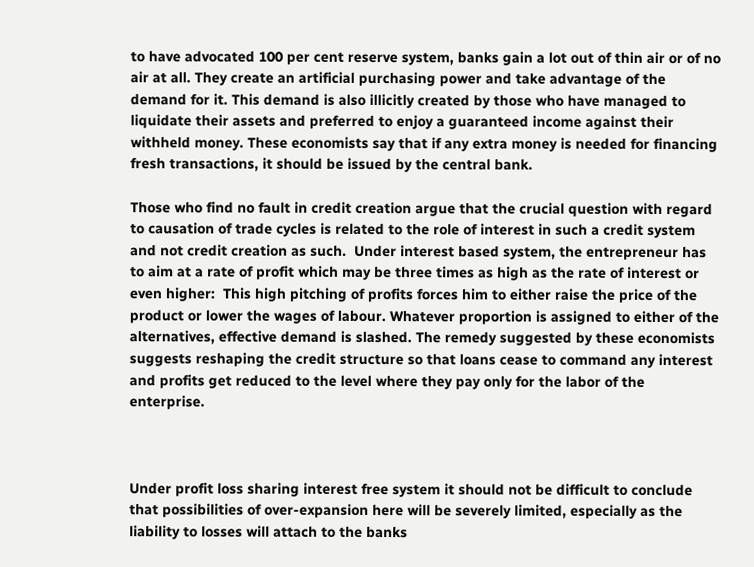to have advocated 100 per cent reserve system, banks gain a lot out of thin air or of no air at all. They create an artificial purchasing power and take advantage of the demand for it. This demand is also illicitly created by those who have managed to liquidate their assets and preferred to enjoy a guaranteed income against their withheld money. These economists say that if any extra money is needed for financing fresh transactions, it should be issued by the central bank.

Those who find no fault in credit creation argue that the crucial question with regard to causation of trade cycles is related to the role of interest in such a credit system and not credit creation as such.  Under interest based system, the entrepreneur has to aim at a rate of profit which may be three times as high as the rate of interest or even higher:  This high pitching of profits forces him to either raise the price of the product or lower the wages of labour. Whatever proportion is assigned to either of the alternatives, effective demand is slashed. The remedy suggested by these economists suggests reshaping the credit structure so that loans cease to command any interest and profits get reduced to the level where they pay only for the labor of the enterprise.



Under profit loss sharing interest free system it should not be difficult to conclude that possibilities of over-expansion here will be severely limited, especially as the liability to losses will attach to the banks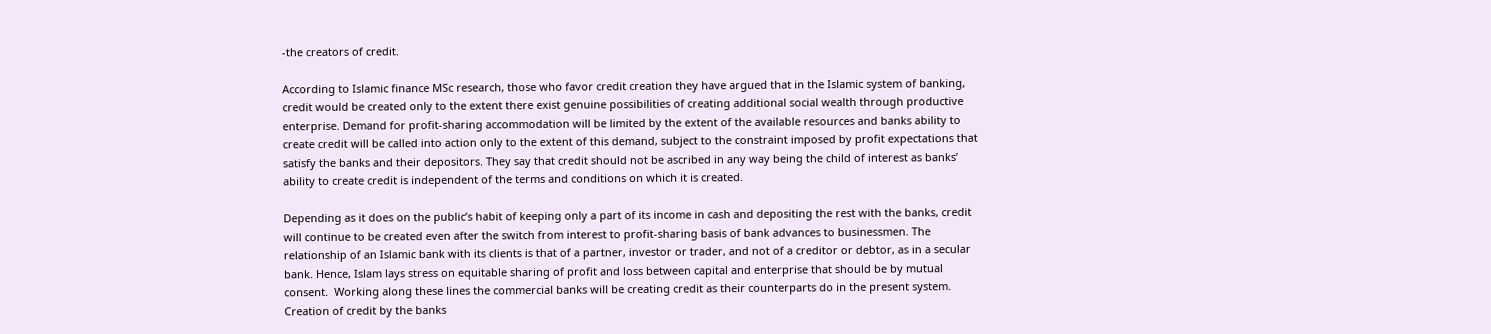-the creators of credit.

According to Islamic finance MSc research, those who favor credit creation they have argued that in the Islamic system of banking, credit would be created only to the extent there exist genuine possibilities of creating additional social wealth through productive enterprise. Demand for profit-sharing accommodation will be limited by the extent of the available resources and banks ability to create credit will be called into action only to the extent of this demand, subject to the constraint imposed by profit expectations that satisfy the banks and their depositors. They say that credit should not be ascribed in any way being the child of interest as banks’ ability to create credit is independent of the terms and conditions on which it is created.

Depending as it does on the public’s habit of keeping only a part of its income in cash and depositing the rest with the banks, credit will continue to be created even after the switch from interest to profit-sharing basis of bank advances to businessmen. The relationship of an Islamic bank with its clients is that of a partner, investor or trader, and not of a creditor or debtor, as in a secular bank. Hence, Islam lays stress on equitable sharing of profit and loss between capital and enterprise that should be by mutual consent.  Working along these lines the commercial banks will be creating credit as their counterparts do in the present system. Creation of credit by the banks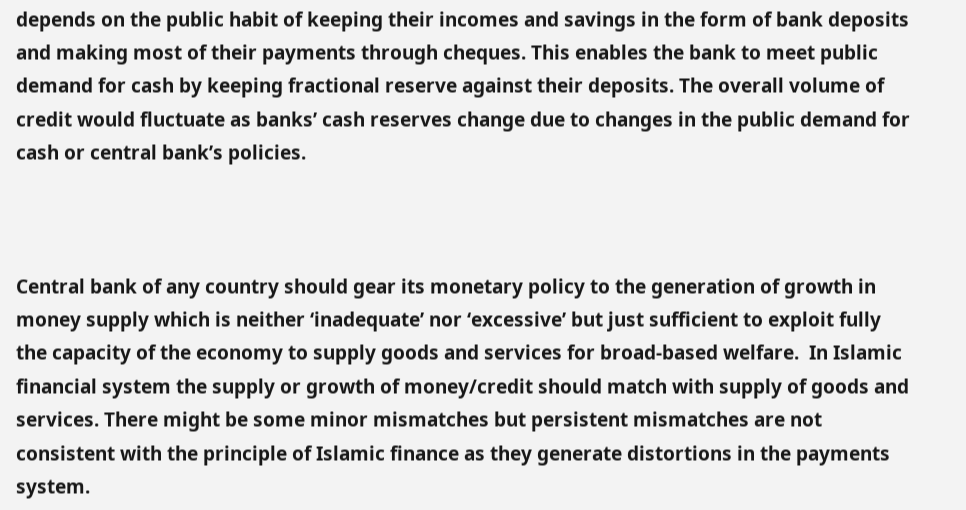depends on the public habit of keeping their incomes and savings in the form of bank deposits and making most of their payments through cheques. This enables the bank to meet public demand for cash by keeping fractional reserve against their deposits. The overall volume of credit would fluctuate as banks’ cash reserves change due to changes in the public demand for cash or central bank’s policies.



Central bank of any country should gear its monetary policy to the generation of growth in money supply which is neither ‘inadequate’ nor ‘excessive’ but just sufficient to exploit fully the capacity of the economy to supply goods and services for broad-based welfare.  In Islamic financial system the supply or growth of money/credit should match with supply of goods and services. There might be some minor mismatches but persistent mismatches are not consistent with the principle of Islamic finance as they generate distortions in the payments system.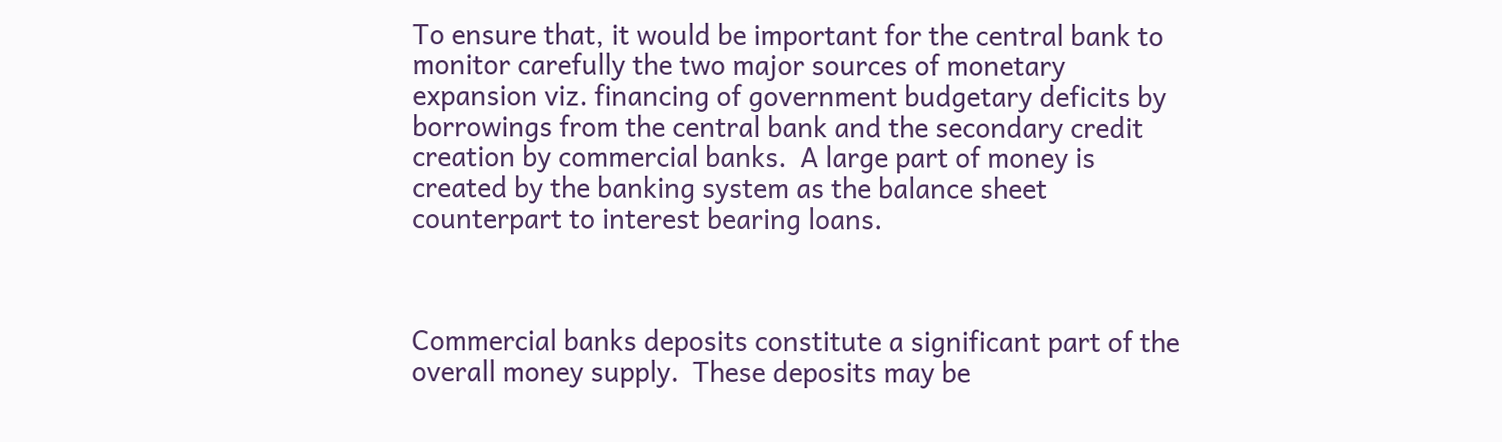To ensure that, it would be important for the central bank to monitor carefully the two major sources of monetary expansion viz. financing of government budgetary deficits by borrowings from the central bank and the secondary credit creation by commercial banks.  A large part of money is created by the banking system as the balance sheet counterpart to interest bearing loans.



Commercial banks deposits constitute a significant part of the overall money supply.  These deposits may be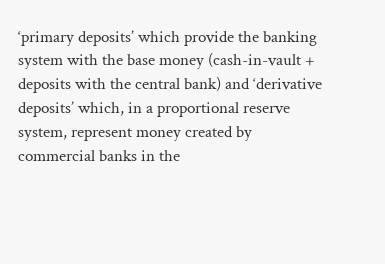‘primary deposits’ which provide the banking system with the base money (cash-in-vault + deposits with the central bank) and ‘derivative deposits’ which, in a proportional reserve system, represent money created by commercial banks in the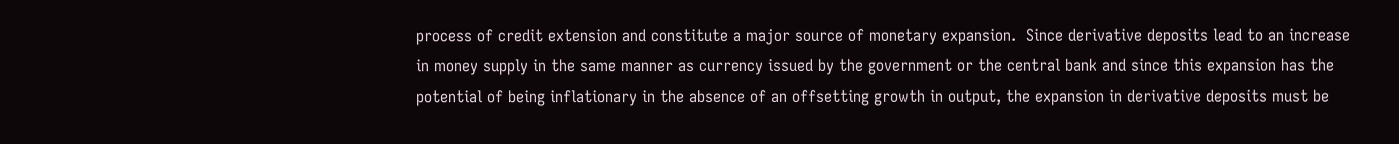process of credit extension and constitute a major source of monetary expansion.  Since derivative deposits lead to an increase in money supply in the same manner as currency issued by the government or the central bank and since this expansion has the potential of being inflationary in the absence of an offsetting growth in output, the expansion in derivative deposits must be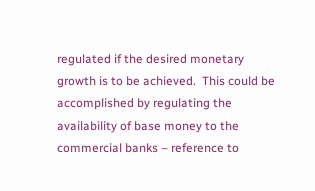regulated if the desired monetary growth is to be achieved.  This could be accomplished by regulating the availability of base money to the commercial banks – reference to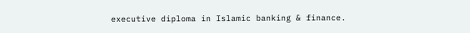executive diploma in Islamic banking & finance.